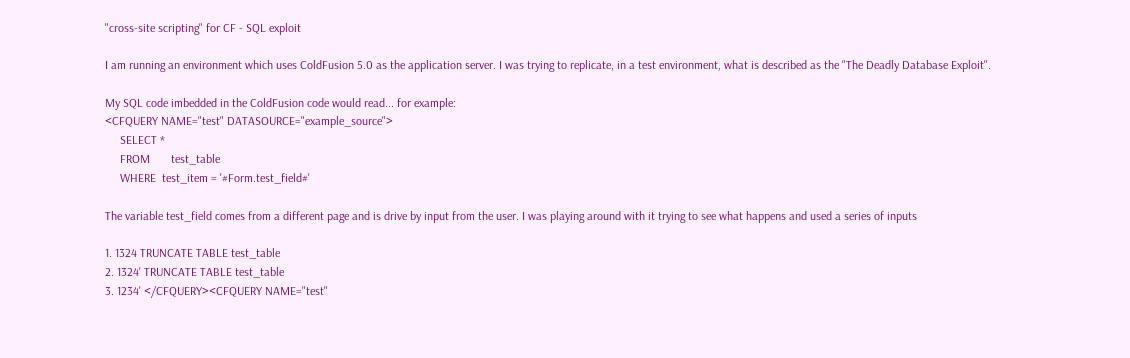"cross-site scripting" for CF - SQL exploit

I am running an environment which uses ColdFusion 5.0 as the application server. I was trying to replicate, in a test environment, what is described as the "The Deadly Database Exploit".

My SQL code imbedded in the ColdFusion code would read... for example:
<CFQUERY NAME="test" DATASOURCE="example_source">
     SELECT *
     FROM       test_table
     WHERE  test_item = '#Form.test_field#'

The variable test_field comes from a different page and is drive by input from the user. I was playing around with it trying to see what happens and used a series of inputs

1. 1324 TRUNCATE TABLE test_table
2. 1324' TRUNCATE TABLE test_table
3. 1234' </CFQUERY><CFQUERY NAME="test"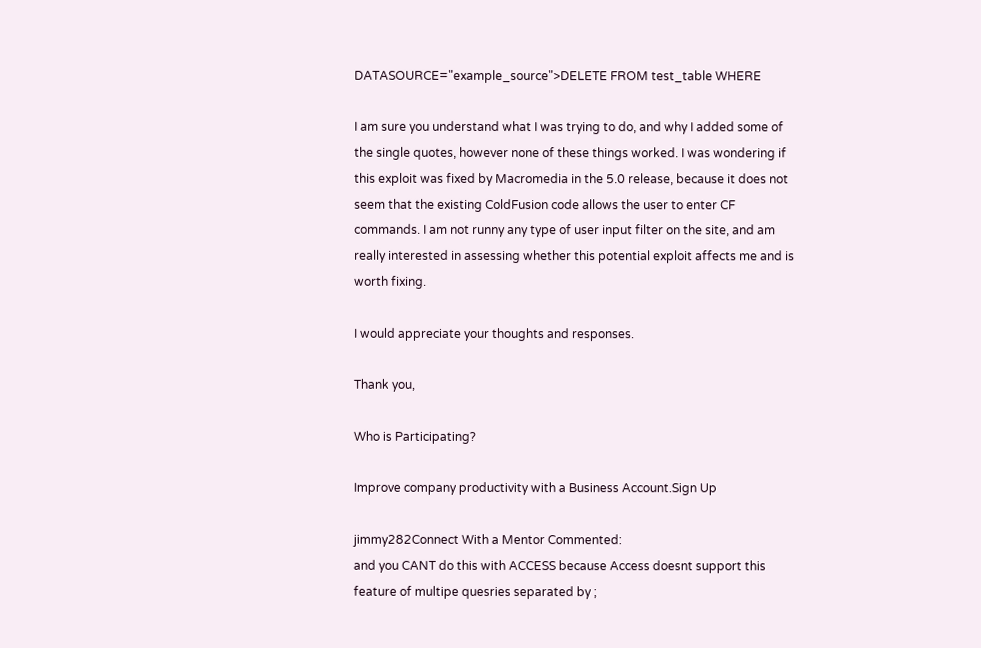DATASOURCE="example_source">DELETE FROM test_table WHERE

I am sure you understand what I was trying to do, and why I added some of the single quotes, however none of these things worked. I was wondering if this exploit was fixed by Macromedia in the 5.0 release, because it does not seem that the existing ColdFusion code allows the user to enter CF commands. I am not runny any type of user input filter on the site, and am really interested in assessing whether this potential exploit affects me and is worth fixing.

I would appreciate your thoughts and responses.

Thank you,

Who is Participating?

Improve company productivity with a Business Account.Sign Up

jimmy282Connect With a Mentor Commented:
and you CANT do this with ACCESS because Access doesnt support this feature of multipe quesries separated by ;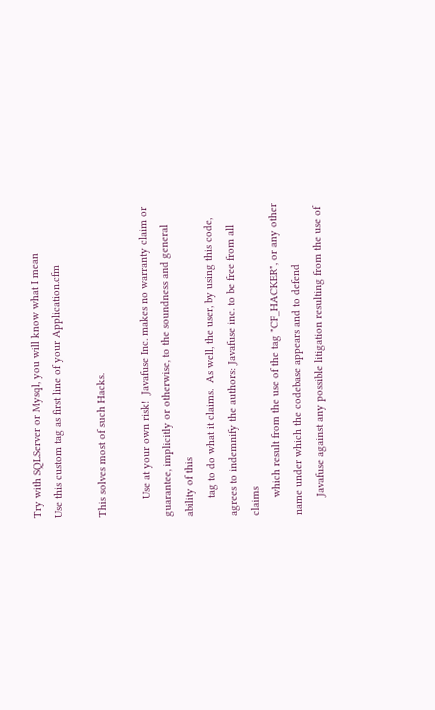Try with SQLServer or Mysql, you will know what I mean
Use this custom tag as first line of your Application.cfm

This solves most of such Hacks.

      Use at your own risk!  Javafuse Inc. makes no warranty claim or guarantee, implicitly or otherwise, to the soundness and general ability of this
      tag to do what it claims.  As well, the user, by using this code, agrees to indemnify the authors: Javafuse inc. to be free from all claims
      which result from the use of the tag "CF_HACKER", or any other name under which the codebase appears and to defend
      Javafuse against any possible litigation resulting from the use of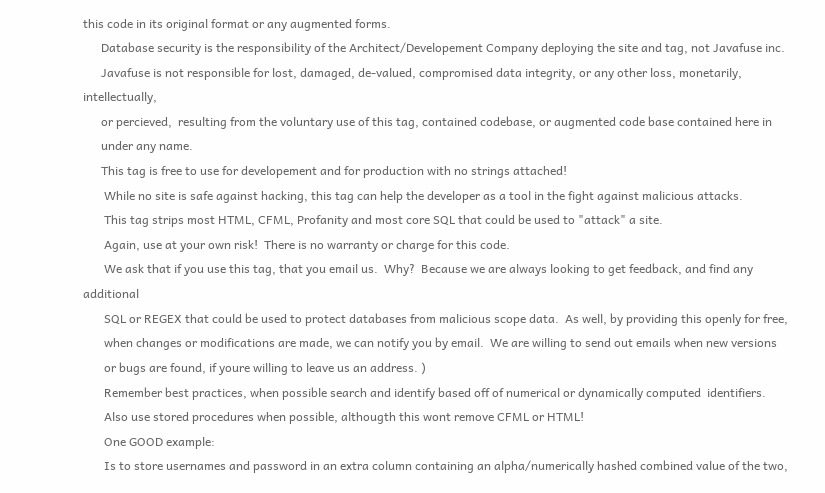this code in its original format or any augmented forms.
      Database security is the responsibility of the Architect/Developement Company deploying the site and tag, not Javafuse inc.
      Javafuse is not responsible for lost, damaged, de-valued, compromised data integrity, or any other loss, monetarily, intellectually,
      or percieved,  resulting from the voluntary use of this tag, contained codebase, or augmented code base contained here in
      under any name.
      This tag is free to use for developement and for production with no strings attached!
       While no site is safe against hacking, this tag can help the developer as a tool in the fight against malicious attacks.
       This tag strips most HTML, CFML, Profanity and most core SQL that could be used to "attack" a site.
       Again, use at your own risk!  There is no warranty or charge for this code.
       We ask that if you use this tag, that you email us.  Why?  Because we are always looking to get feedback, and find any additional
       SQL or REGEX that could be used to protect databases from malicious scope data.  As well, by providing this openly for free,
       when changes or modifications are made, we can notify you by email.  We are willing to send out emails when new versions
       or bugs are found, if youre willing to leave us an address. )
       Remember best practices, when possible search and identify based off of numerical or dynamically computed  identifiers.
       Also use stored procedures when possible, althougth this wont remove CFML or HTML!
       One GOOD example:
       Is to store usernames and password in an extra column containing an alpha/numerically hashed combined value of the two,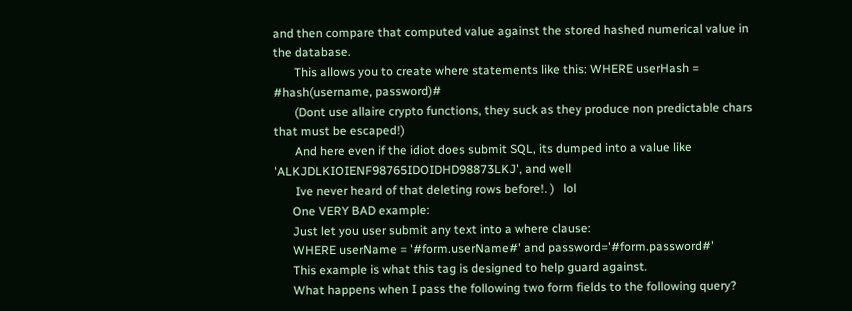and then compare that computed value against the stored hashed numerical value in the database.
       This allows you to create where statements like this: WHERE userHash = #hash(username, password)#
       (Dont use allaire crypto functions, they suck as they produce non predictable chars that must be escaped!)
       And here even if the idiot does submit SQL, its dumped into a value like 'ALKJDLKIOIENF98765IDOIDHD98873LKJ', and well
       Ive never heard of that deleting rows before!. )   lol
      One VERY BAD example:
      Just let you user submit any text into a where clause:
      WHERE userName = '#form.userName#' and password='#form.password#'
      This example is what this tag is designed to help guard against.
      What happens when I pass the following two form fields to the following query?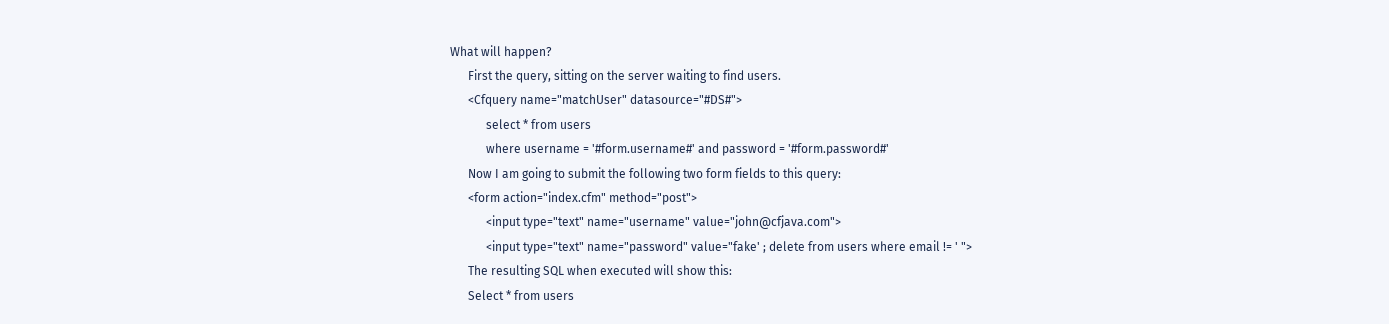What will happen?
      First the query, sitting on the server waiting to find users.
      <Cfquery name="matchUser" datasource="#DS#">
            select * from users
            where username = '#form.username#' and password = '#form.password#'
      Now I am going to submit the following two form fields to this query:
      <form action="index.cfm" method="post">
            <input type="text" name="username" value="john@cfjava.com">
            <input type="text" name="password" value="fake' ; delete from users where email != ' ">
      The resulting SQL when executed will show this:
      Select * from users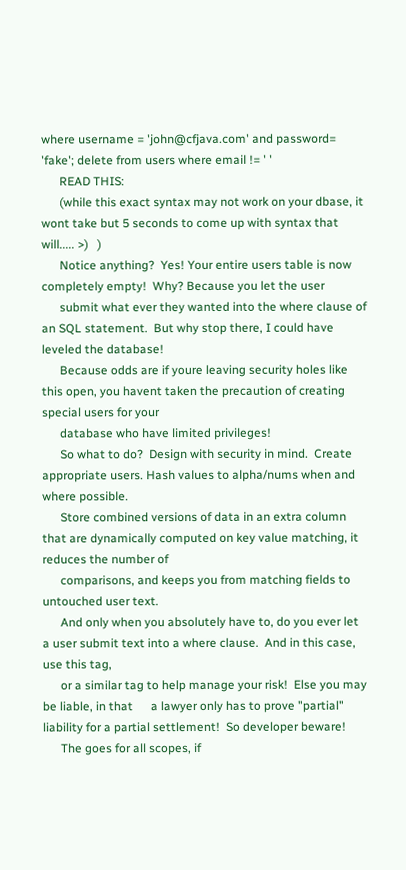where username = 'john@cfjava.com' and password= 'fake'; delete from users where email != ' '
      READ THIS:
      (while this exact syntax may not work on your dbase, it wont take but 5 seconds to come up with syntax that will..... >)   )
      Notice anything?  Yes! Your entire users table is now completely empty!  Why? Because you let the user
      submit what ever they wanted into the where clause of an SQL statement.  But why stop there, I could have leveled the database!
      Because odds are if youre leaving security holes like this open, you havent taken the precaution of creating special users for your
      database who have limited privileges!
      So what to do?  Design with security in mind.  Create appropriate users. Hash values to alpha/nums when and where possible.
      Store combined versions of data in an extra column that are dynamically computed on key value matching, it reduces the number of
      comparisons, and keeps you from matching fields to untouched user text.
      And only when you absolutely have to, do you ever let a user submit text into a where clause.  And in this case, use this tag,
      or a similar tag to help manage your risk!  Else you may be liable, in that      a lawyer only has to prove "partial" liability for a partial settlement!  So developer beware!
      The goes for all scopes, if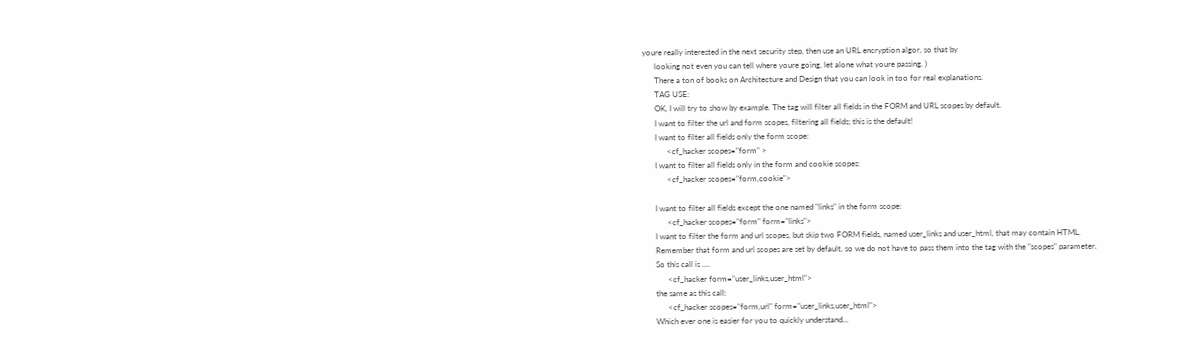youre really interested in the next security step, then use an URL encryption algor, so that by
      looking not even you can tell where youre going, let alone what youre passing. )
      There a ton of books on Architecture and Design that you can look in too for real explanations.
      TAG USE:
      OK, I will try to show by example. The tag will filter all fields in the FORM and URL scopes by default.
      I want to filter the url and form scopes, filtering all fields; this is the default!
      I want to filter all fields only the form scope:
            <cf_hacker scopes="form" >
      I want to filter all fields only in the form and cookie scopes:
            <cf_hacker scopes="form,cookie">

      I want to filter all fields except the one named "links" in the form scope:
            <cf_hacker scopes="form" form="links">
      I want to filter the form and url scopes, but skip two FORM fields, named user_links and user_html, that may contain HTML.
      Remember that form and url scopes are set by default, so we do not have to pass them into the tag with the "scopes" parameter.
      So this call is ....
            <cf_hacker form="user_links,user_html">
      the same as this call:
            <cf_hacker scopes="form,url" form="user_links,user_html">
      Which ever one is easier for you to quickly understand...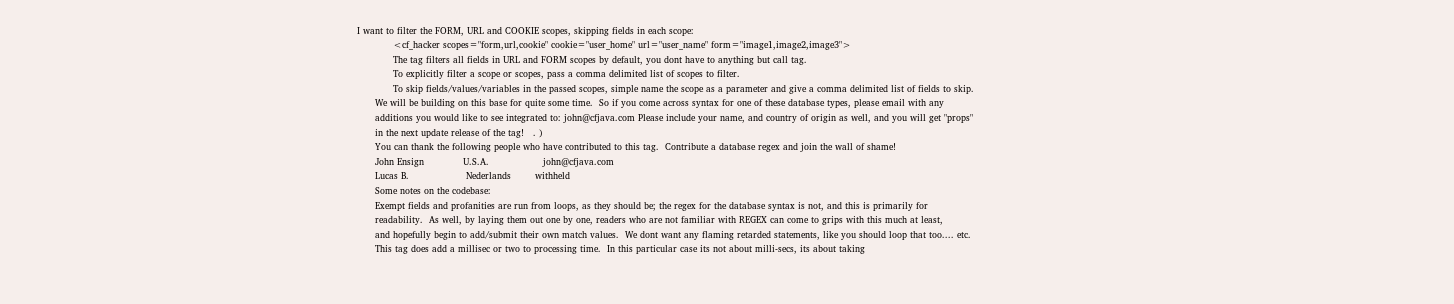I want to filter the FORM, URL and COOKIE scopes, skipping fields in each scope:
            <cf_hacker scopes="form,url,cookie" cookie="user_home" url="user_name" form="image1,image2,image3">
            The tag filters all fields in URL and FORM scopes by default, you dont have to anything but call tag.
            To explicitly filter a scope or scopes, pass a comma delimited list of scopes to filter.
            To skip fields/values/variables in the passed scopes, simple name the scope as a parameter and give a comma delimited list of fields to skip.
      We will be building on this base for quite some time.  So if you come across syntax for one of these database types, please email with any
      additions you would like to see integrated to: john@cfjava.com Please include your name, and country of origin as well, and you will get "props"
      in the next update release of the tag!   . )
      You can thank the following people who have contributed to this tag.  Contribute a database regex and join the wall of shame!
      John Ensign             U.S.A.                  john@cfjava.com
      Lucas B.                   Nederlands        withheld
      Some notes on the codebase:
      Exempt fields and profanities are run from loops, as they should be; the regex for the database syntax is not, and this is primarily for
      readability.  As well, by laying them out one by one, readers who are not familiar with REGEX can come to grips with this much at least,
      and hopefully begin to add/submit their own match values.  We dont want any flaming retarded statements, like you should loop that too.... etc.
      This tag does add a millisec or two to processing time.  In this particular case its not about milli-secs, its about taking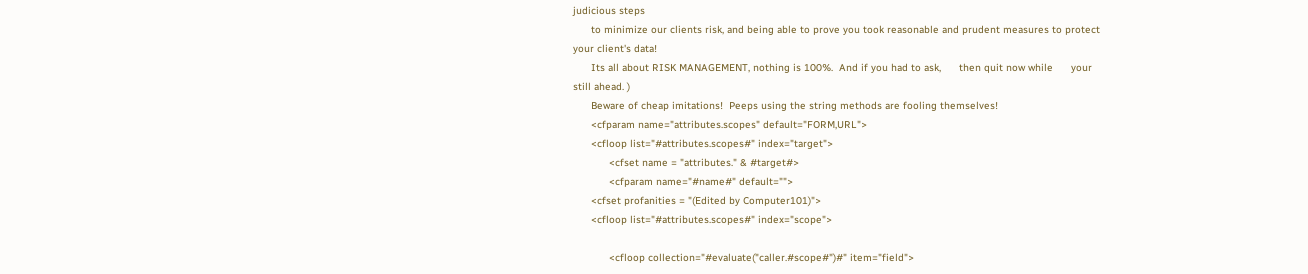judicious steps
      to minimize our clients risk, and being able to prove you took reasonable and prudent measures to protect your client's data!
      Its all about RISK MANAGEMENT, nothing is 100%.  And if you had to ask,      then quit now while      your still ahead. )
      Beware of cheap imitations!  Peeps using the string methods are fooling themselves!
      <cfparam name="attributes.scopes" default="FORM,URL">
      <cfloop list="#attributes.scopes#" index="target">
            <cfset name = "attributes." & #target#>
            <cfparam name="#name#" default="">
      <cfset profanities = "(Edited by Computer101)">
      <cfloop list="#attributes.scopes#" index="scope">

            <cfloop collection="#evaluate("caller.#scope#")#" item="field">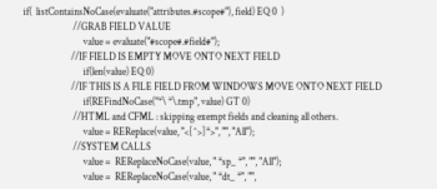if(  listContainsNoCase(evaluate("attributes.#scope#"), field) EQ 0  )
                         //GRAB FIELD VALUE
                              value = evaluate("#scope#.#field#");
                        //IF FIELD IS EMPTY MOVE ONTO NEXT FIELD
                              if(len(value) EQ 0)
                        //IF THIS IS A FILE FIELD FROM WINDOWS MOVE ONTO NEXT FIELD
                              if(REFindNoCase("*\ *\.tmp", value) GT 0)
                         //HTML and CFML : skipping exempt fields and cleaning all others.
                              value = REReplace(value, "<[^>]*>", "", "All");
                         //SYSTEM CALLS
                              value =  REReplaceNoCase(value, " *sp_ *", "", "All");
                              value =  REReplaceNoCase(value, " *dt_ *", "",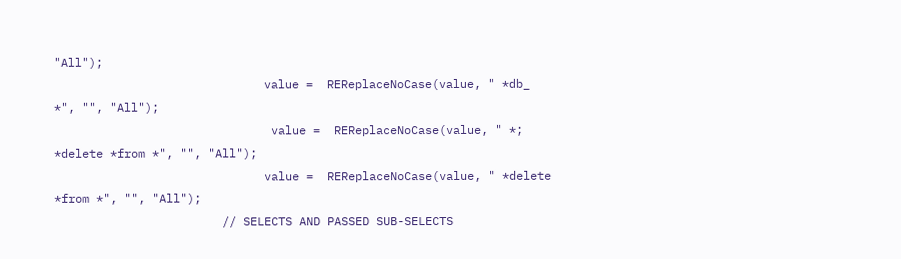"All");
                              value =  REReplaceNoCase(value, " *db_ *", "", "All");
                               value =  REReplaceNoCase(value, " *; *delete *from *", "", "All");
                              value =  REReplaceNoCase(value, " *delete *from *", "", "All");
                        // SELECTS AND PASSED SUB-SELECTS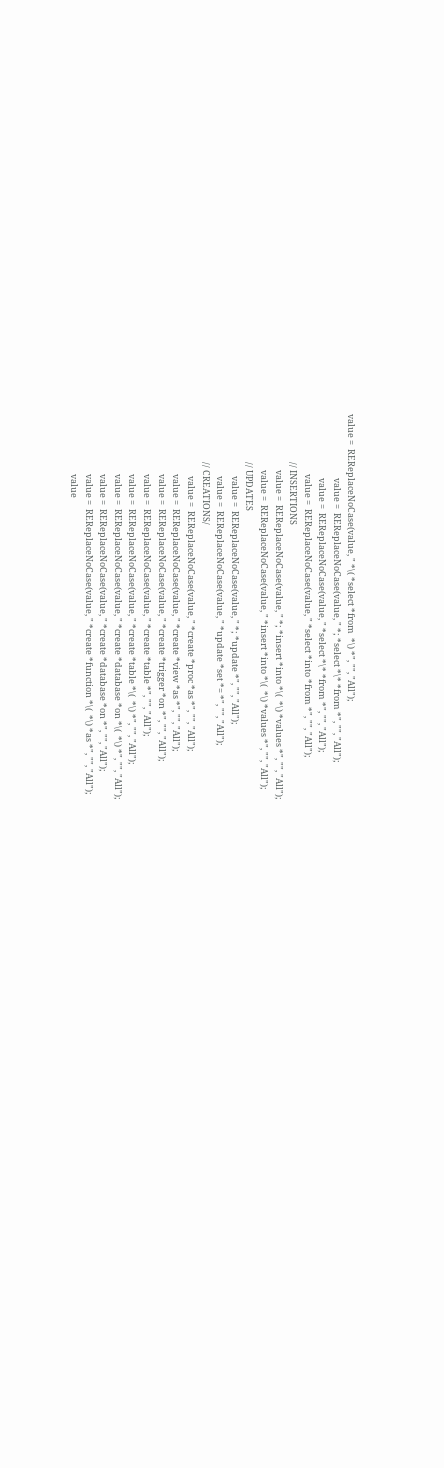value =  REReplaceNoCase(value, " *\( *select *from  *\) *", "", "All");
                                value =  REReplaceNoCase(value, " *; *select *\* *from *", "", "All");
                                value =  REReplaceNoCase(value, " *select *\* *from *", "", "All");
                              value =  REReplaceNoCase(value, " *select *into *from *", "", "All");
                        // INSERTIONS
                            value =  REReplaceNoCase(value, " *; *insert *into *\(  *\) *values *", "", "All");
                            value =  REReplaceNoCase(value, " *insert *into *\(  *\) *values *", "", "All");
                        // UPDATES
                               value =  REReplaceNoCase(value, " *; *update *", "", "All");
                               value =  REReplaceNoCase(value, " *update *set *= *", "", "All");
                        // CREATIONS/
                               value =  REReplaceNoCase(value, " *create *proc *as *", "", "All");
                              value =  REReplaceNoCase(value, " *create *view *as *", "", "All");
                              value =  REReplaceNoCase(value, " *create *trigger *on *", "", "All");
                              value =  REReplaceNoCase(value, " *create *table *", "", "All");
                              value =  REReplaceNoCase(value, " *create *table *\(  *\) *", "", "All");
                              value =  REReplaceNoCase(value, " *create *database *on *\(  *\) *", "", "All");
                              value =  REReplaceNoCase(value, " *create *database *on *", "", "All");
                              value =  REReplaceNoCase(value, " *create *function *\(  *\) *as *", "", "All");
                              value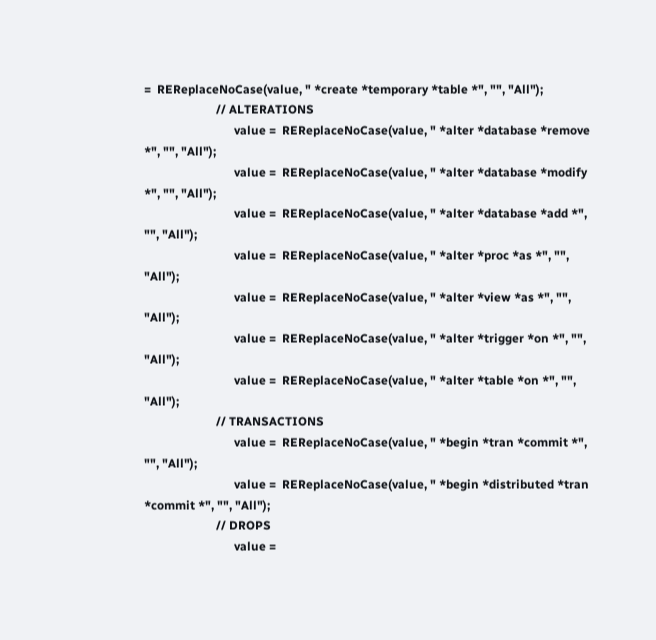=  REReplaceNoCase(value, " *create *temporary *table *", "", "All");
                        // ALTERATIONS
                              value =  REReplaceNoCase(value, " *alter *database *remove *", "", "All");
                              value =  REReplaceNoCase(value, " *alter *database *modify *", "", "All");
                              value =  REReplaceNoCase(value, " *alter *database *add *", "", "All");
                              value =  REReplaceNoCase(value, " *alter *proc *as *", "", "All");
                              value =  REReplaceNoCase(value, " *alter *view *as *", "", "All");
                              value =  REReplaceNoCase(value, " *alter *trigger *on *", "", "All");
                              value =  REReplaceNoCase(value, " *alter *table *on *", "", "All");
                        // TRANSACTIONS
                              value =  REReplaceNoCase(value, " *begin *tran *commit *", "", "All");
                              value =  REReplaceNoCase(value, " *begin *distributed *tran *commit *", "", "All");
                        // DROPS
                              value =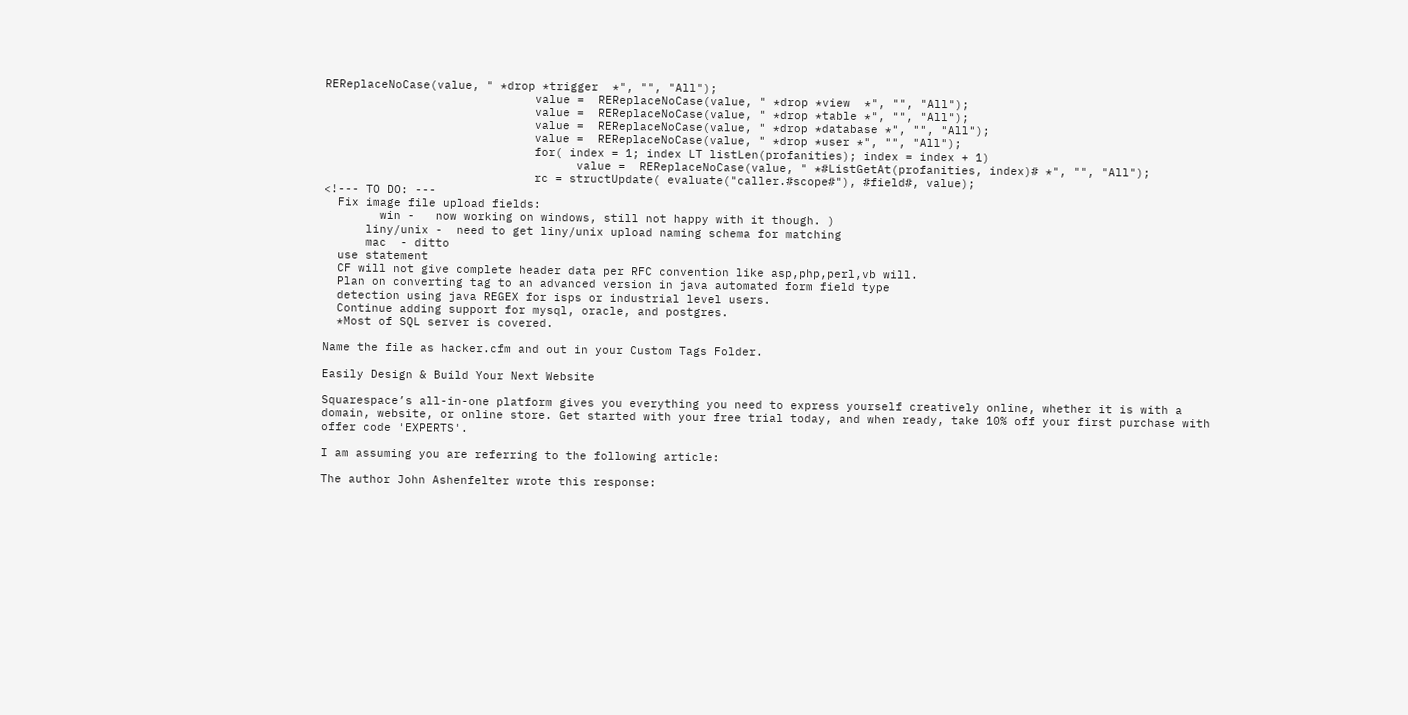REReplaceNoCase(value, " *drop *trigger  *", "", "All");
                              value =  REReplaceNoCase(value, " *drop *view  *", "", "All");
                              value =  REReplaceNoCase(value, " *drop *table *", "", "All");
                              value =  REReplaceNoCase(value, " *drop *database *", "", "All");
                              value =  REReplaceNoCase(value, " *drop *user *", "", "All");
                              for( index = 1; index LT listLen(profanities); index = index + 1)
                                    value =  REReplaceNoCase(value, " *#ListGetAt(profanities, index)# *", "", "All");
                              rc = structUpdate( evaluate("caller.#scope#"), #field#, value);
<!--- TO DO: ---
  Fix image file upload fields:
        win -   now working on windows, still not happy with it though. )
      liny/unix -  need to get liny/unix upload naming schema for matching
      mac  - ditto
  use statement
  CF will not give complete header data per RFC convention like asp,php,perl,vb will.
  Plan on converting tag to an advanced version in java automated form field type
  detection using java REGEX for isps or industrial level users.
  Continue adding support for mysql, oracle, and postgres.
  *Most of SQL server is covered.

Name the file as hacker.cfm and out in your Custom Tags Folder.

Easily Design & Build Your Next Website

Squarespace’s all-in-one platform gives you everything you need to express yourself creatively online, whether it is with a domain, website, or online store. Get started with your free trial today, and when ready, take 10% off your first purchase with offer code 'EXPERTS'.

I am assuming you are referring to the following article:

The author John Ashenfelter wrote this response: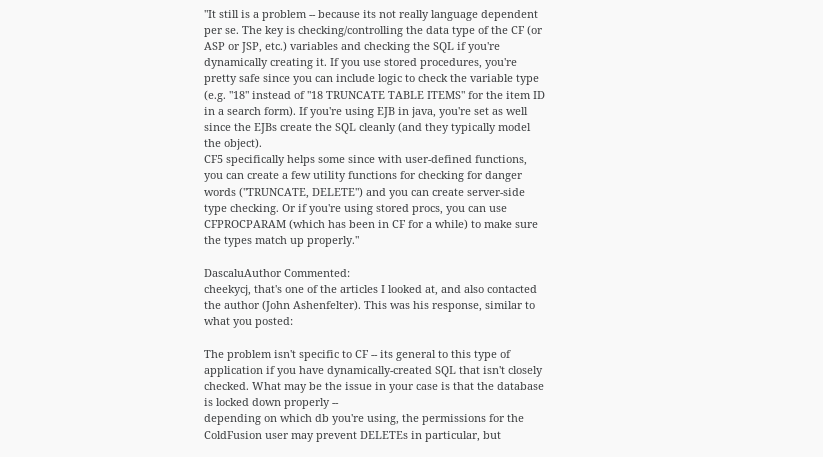"It still is a problem -- because its not really language dependent per se. The key is checking/controlling the data type of the CF (or ASP or JSP, etc.) variables and checking the SQL if you're dynamically creating it. If you use stored procedures, you're pretty safe since you can include logic to check the variable type (e.g. "18" instead of "18 TRUNCATE TABLE ITEMS" for the item ID in a search form). If you're using EJB in java, you're set as well since the EJBs create the SQL cleanly (and they typically model the object).
CF5 specifically helps some since with user-defined functions, you can create a few utility functions for checking for danger words ("TRUNCATE, DELETE") and you can create server-side type checking. Or if you're using stored procs, you can use CFPROCPARAM (which has been in CF for a while) to make sure the types match up properly."

DascaluAuthor Commented:
cheekycj, that's one of the articles I looked at, and also contacted the author (John Ashenfelter). This was his response, similar to what you posted:

The problem isn't specific to CF -- its general to this type of application if you have dynamically-created SQL that isn't closely checked. What may be the issue in your case is that the database is locked down properly --
depending on which db you're using, the permissions for the ColdFusion user may prevent DELETEs in particular, but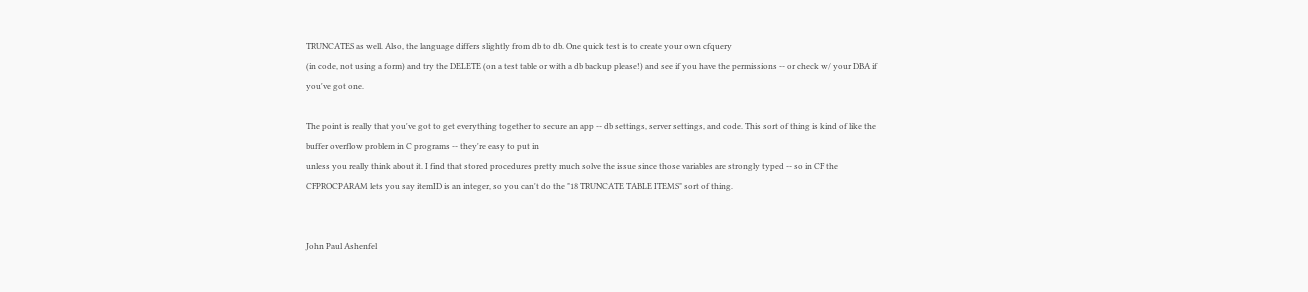TRUNCATES as well. Also, the language differs slightly from db to db. One quick test is to create your own cfquery
(in code, not using a form) and try the DELETE (on a test table or with a db backup please!) and see if you have the permissions -- or check w/ your DBA if you've got one.

The point is really that you've got to get everything together to secure an app -- db settings, server settings, and code. This sort of thing is kind of like the buffer overflow problem in C programs -- they're easy to put in
unless you really think about it. I find that stored procedures pretty much solve the issue since those variables are strongly typed -- so in CF the CFPROCPARAM lets you say itemID is an integer, so you can't do the "18 TRUNCATE TABLE ITEMS" sort of thing.


John Paul Ashenfel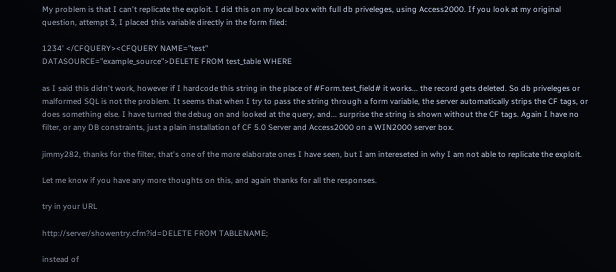My problem is that I can't replicate the exploit. I did this on my local box with full db priveleges, using Access2000. If you look at my original question, attempt 3, I placed this variable directly in the form filed:

1234' </CFQUERY><CFQUERY NAME="test"
DATASOURCE="example_source">DELETE FROM test_table WHERE

as I said this didn't work, however if I hardcode this string in the place of #Form.test_field# it works... the record gets deleted. So db priveleges or malformed SQL is not the problem. It seems that when I try to pass the string through a form variable, the server automatically strips the CF tags, or does something else. I have turned the debug on and looked at the query, and... surprise the string is shown without the CF tags. Again I have no filter, or any DB constraints, just a plain installation of CF 5.0 Server and Access2000 on a WIN2000 server box.

jimmy282, thanks for the filter, that's one of the more elaborate ones I have seen, but I am intereseted in why I am not able to replicate the exploit.

Let me know if you have any more thoughts on this, and again thanks for all the responses.

try in your URL

http://server/showentry.cfm?id=DELETE FROM TABLENAME;

instead of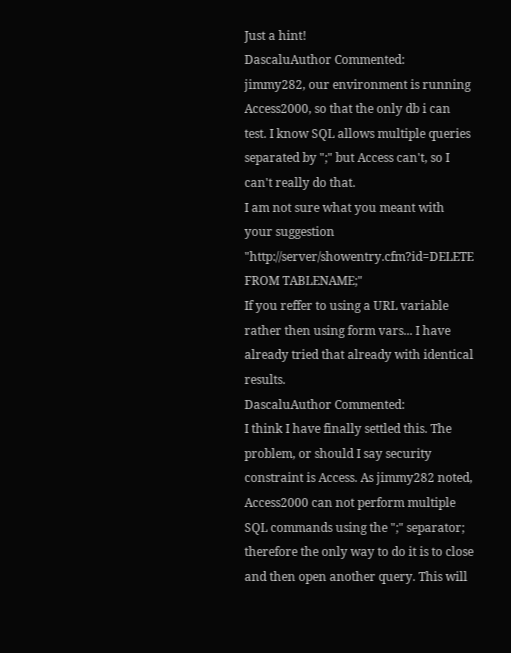Just a hint!
DascaluAuthor Commented:
jimmy282, our environment is running Access2000, so that the only db i can test. I know SQL allows multiple queries separated by ";" but Access can't, so I can't really do that.
I am not sure what you meant with your suggestion
"http://server/showentry.cfm?id=DELETE FROM TABLENAME;"
If you reffer to using a URL variable rather then using form vars... I have already tried that already with identical results.
DascaluAuthor Commented:
I think I have finally settled this. The problem, or should I say security constraint is Access. As jimmy282 noted, Access2000 can not perform multiple SQL commands using the ";" separator; therefore the only way to do it is to close and then open another query. This will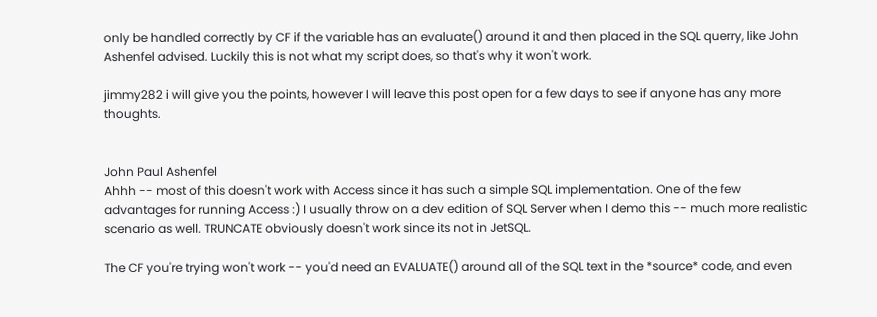only be handled correctly by CF if the variable has an evaluate() around it and then placed in the SQL querry, like John Ashenfel advised. Luckily this is not what my script does, so that's why it won't work.

jimmy282 i will give you the points, however I will leave this post open for a few days to see if anyone has any more thoughts.


John Paul Ashenfel
Ahhh -- most of this doesn't work with Access since it has such a simple SQL implementation. One of the few advantages for running Access :) I usually throw on a dev edition of SQL Server when I demo this -- much more realistic scenario as well. TRUNCATE obviously doesn't work since its not in JetSQL.

The CF you're trying won't work -- you'd need an EVALUATE() around all of the SQL text in the *source* code, and even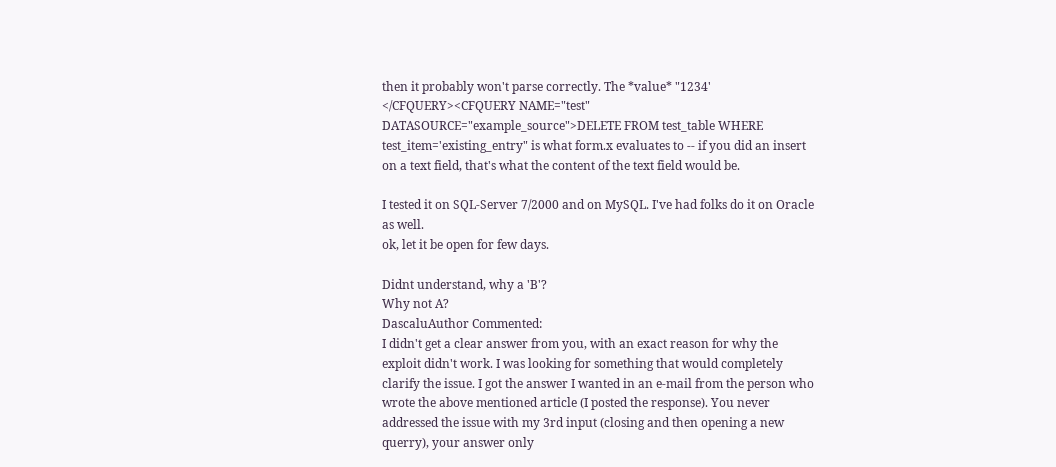then it probably won't parse correctly. The *value* "1234' </CFQUERY><CFQUERY NAME="test" DATASOURCE="example_source">DELETE FROM test_table WHERE
test_item='existing_entry" is what form.x evaluates to -- if you did an insert on a text field, that's what the content of the text field would be.

I tested it on SQL-Server 7/2000 and on MySQL. I've had folks do it on Oracle as well.
ok, let it be open for few days.

Didnt understand, why a 'B'?
Why not A?
DascaluAuthor Commented:
I didn't get a clear answer from you, with an exact reason for why the exploit didn't work. I was looking for something that would completely clarify the issue. I got the answer I wanted in an e-mail from the person who wrote the above mentioned article (I posted the response). You never addressed the issue with my 3rd input (closing and then opening a new querry), your answer only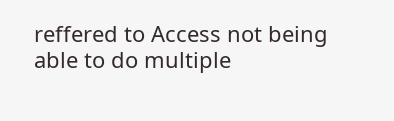reffered to Access not being able to do multiple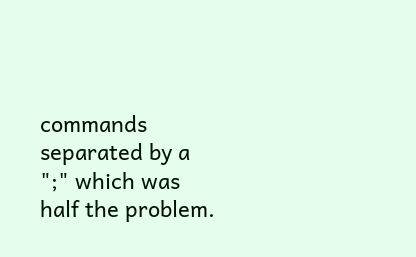commands separated by a ";" which was half the problem.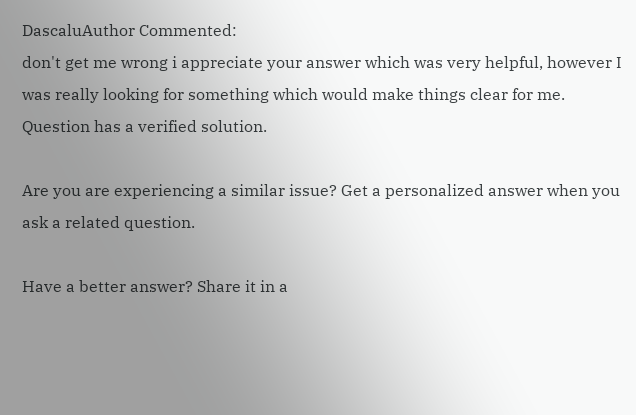DascaluAuthor Commented:
don't get me wrong i appreciate your answer which was very helpful, however I was really looking for something which would make things clear for me.
Question has a verified solution.

Are you are experiencing a similar issue? Get a personalized answer when you ask a related question.

Have a better answer? Share it in a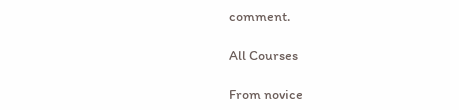comment.

All Courses

From novice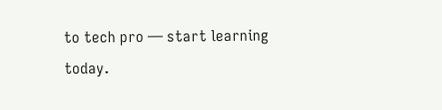to tech pro — start learning today.